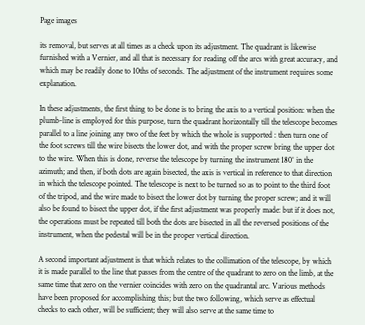Page images

its removal, but serves at all times as a check upon its adjustment. The quadrant is likewise furnished with a Vernier, and all that is necessary for reading off the arcs with great accuracy, and which may be readily done to 10ths of seconds. The adjustment of the instrument requires some explanation.

In these adjustments, the first thing to be done is to bring the axis to a vertical position: when the plumb-line is employed for this purpose, turn the quadrant horizontally till the telescope becomes parallel to a line joining any two of the feet by which the whole is supported : then turn one of the foot screws till the wire bisects the lower dot, and with the proper screw bring the upper dot to the wire. When this is done, reverse the telescope by turning the instrument 180° in the azimuth; and then, if both dots are again bisected, the axis is vertical in reference to that direction in which the telescope pointed. The telescope is next to be turned so as to point to the third foot of the tripod, and the wire made to bisect the lower dot by turning the proper screw; and it will also be found to bisect the upper dot, if the first adjustment was properly made: but if it does not, the operations must be repeated till both the dots are bisected in all the reversed positions of the instrument, when the pedestal will be in the proper vertical direction.

A second important adjustment is that which relates to the collimation of the telescope, by which it is made parallel to the line that passes from the centre of the quadrant to zero on the limb, at the same time that zero on the vernier coincides with zero on the quadrantal arc. Various methods have been proposed for accomplishing this; but the two following, which serve as effectual checks to each other, will be sufficient; they will also serve at the same time to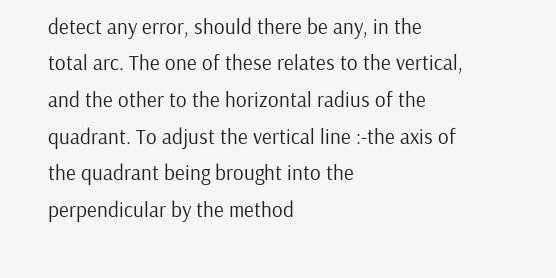detect any error, should there be any, in the total arc. The one of these relates to the vertical, and the other to the horizontal radius of the quadrant. To adjust the vertical line :-the axis of the quadrant being brought into the perpendicular by the method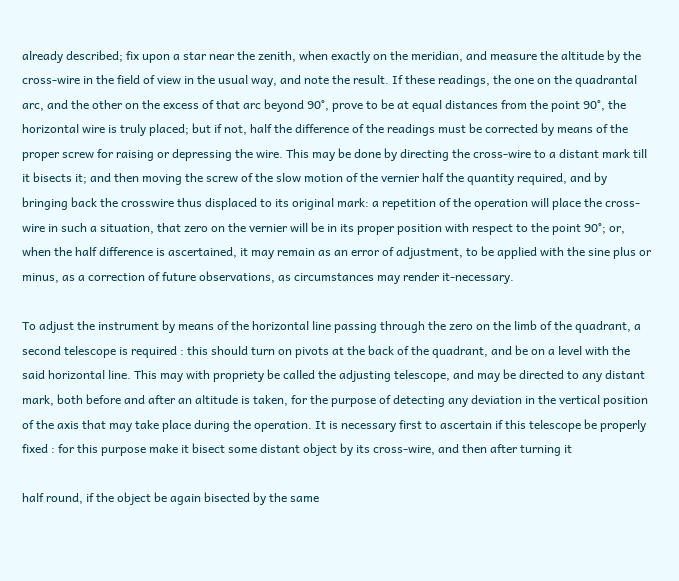already described; fix upon a star near the zenith, when exactly on the meridian, and measure the altitude by the cross-wire in the field of view in the usual way, and note the result. If these readings, the one on the quadrantal arc, and the other on the excess of that arc beyond 90°, prove to be at equal distances from the point 90°, the horizontal wire is truly placed; but if not, half the difference of the readings must be corrected by means of the proper screw for raising or depressing the wire. This may be done by directing the cross-wire to a distant mark till it bisects it; and then moving the screw of the slow motion of the vernier half the quantity required, and by bringing back the crosswire thus displaced to its original mark: a repetition of the operation will place the cross-wire in such a situation, that zero on the vernier will be in its proper position with respect to the point 90°; or, when the half difference is ascertained, it may remain as an error of adjustment, to be applied with the sine plus or minus, as a correction of future observations, as circumstances may render it-necessary.

To adjust the instrument by means of the horizontal line passing through the zero on the limb of the quadrant, a second telescope is required : this should turn on pivots at the back of the quadrant, and be on a level with the said horizontal line. This may with propriety be called the adjusting telescope, and may be directed to any distant mark, both before and after an altitude is taken, for the purpose of detecting any deviation in the vertical position of the axis that may take place during the operation. It is necessary first to ascertain if this telescope be properly fixed : for this purpose make it bisect some distant object by its cross-wire, and then after turning it

half round, if the object be again bisected by the same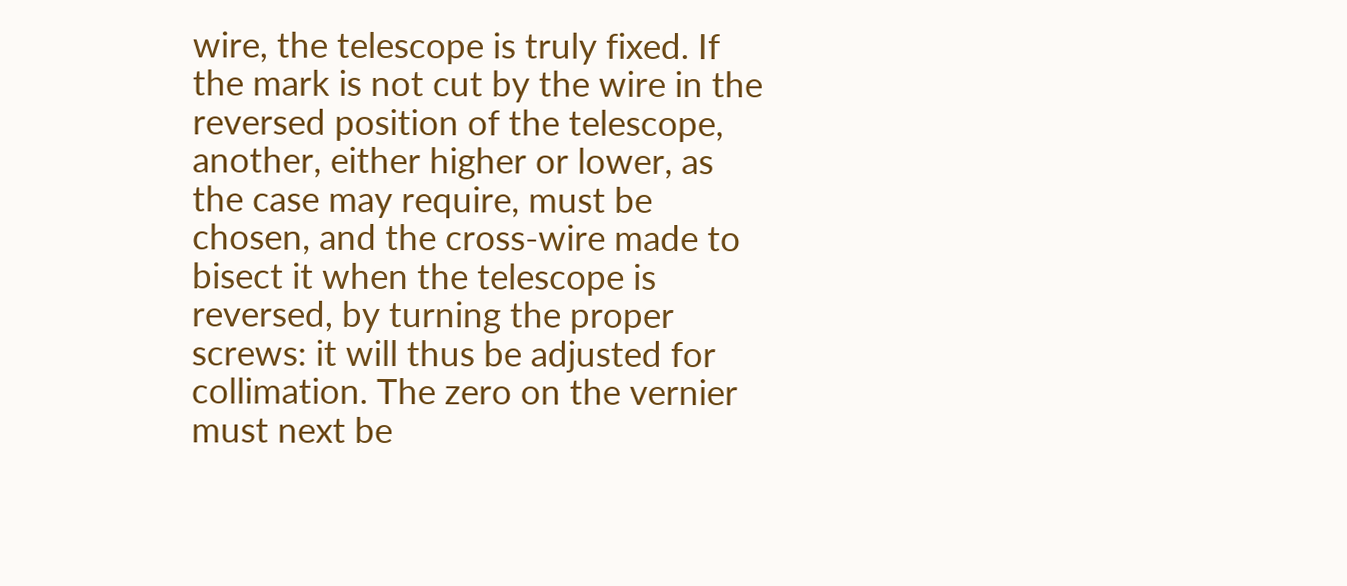wire, the telescope is truly fixed. If the mark is not cut by the wire in the reversed position of the telescope, another, either higher or lower, as the case may require, must be chosen, and the cross-wire made to bisect it when the telescope is reversed, by turning the proper screws: it will thus be adjusted for collimation. The zero on the vernier must next be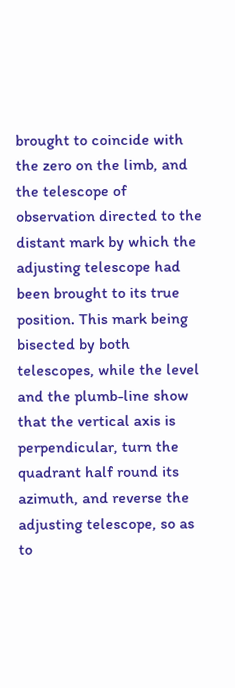brought to coincide with the zero on the limb, and the telescope of observation directed to the distant mark by which the adjusting telescope had been brought to its true position. This mark being bisected by both telescopes, while the level and the plumb-line show that the vertical axis is perpendicular, turn the quadrant half round its azimuth, and reverse the adjusting telescope, so as to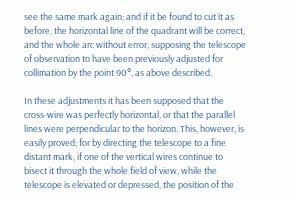see the same mark again; and if it be found to cut it as before, the horizontal line of the quadrant will be correct, and the whole arc without error, supposing the telescope of observation to have been previously adjusted for collimation by the point 90°, as above described.

In these adjustments it has been supposed that the cross-wire was perfectly horizontal, or that the parallel lines were perpendicular to the horizon. This, however, is easily proved; for by directing the telescope to a fine distant mark, if one of the vertical wires continue to bisect it through the whole field of view, while the telescope is elevated or depressed, the position of the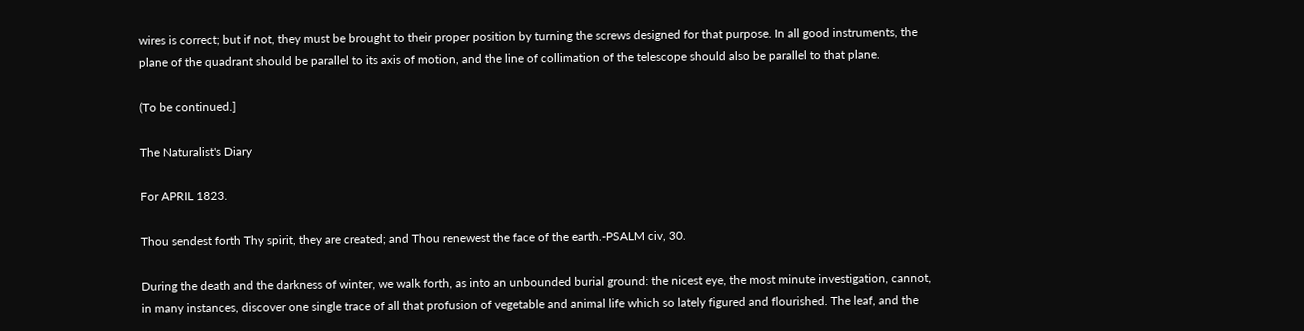wires is correct; but if not, they must be brought to their proper position by turning the screws designed for that purpose. In all good instruments, the plane of the quadrant should be parallel to its axis of motion, and the line of collimation of the telescope should also be parallel to that plane.

(To be continued.]

The Naturalist's Diary

For APRIL 1823.

Thou sendest forth Thy spirit, they are created; and Thou renewest the face of the earth.-PSALM civ, 30.

During the death and the darkness of winter, we walk forth, as into an unbounded burial ground: the nicest eye, the most minute investigation, cannot, in many instances, discover one single trace of all that profusion of vegetable and animal life which so lately figured and flourished. The leaf, and the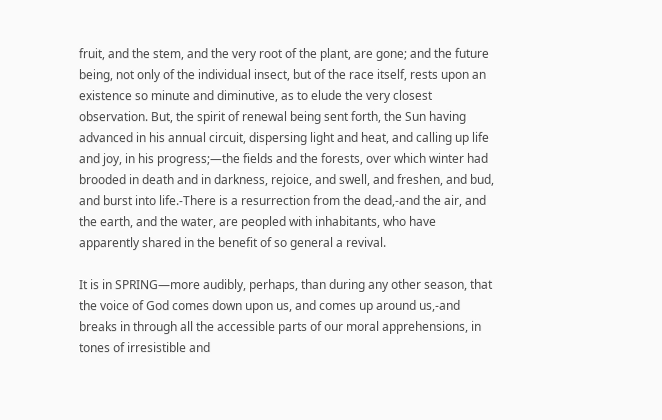fruit, and the stem, and the very root of the plant, are gone; and the future being, not only of the individual insect, but of the race itself, rests upon an existence so minute and diminutive, as to elude the very closest observation. But, the spirit of renewal being sent forth, the Sun having advanced in his annual circuit, dispersing light and heat, and calling up life and joy, in his progress;—the fields and the forests, over which winter had brooded in death and in darkness, rejoice, and swell, and freshen, and bud, and burst into life.-There is a resurrection from the dead,-and the air, and the earth, and the water, are peopled with inhabitants, who have apparently shared in the benefit of so general a revival.

It is in SPRING—more audibly, perhaps, than during any other season, that the voice of God comes down upon us, and comes up around us,-and breaks in through all the accessible parts of our moral apprehensions, in tones of irresistible and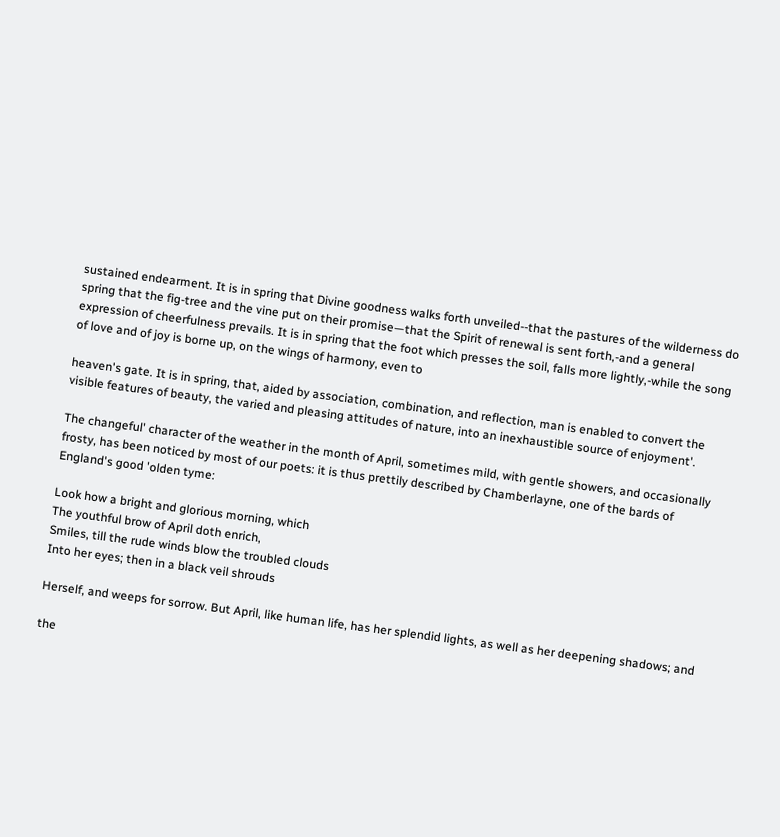sustained endearment. It is in spring that Divine goodness walks forth unveiled--that the pastures of the wilderness do spring that the fig-tree and the vine put on their promise—that the Spirit of renewal is sent forth,-and a general expression of cheerfulness prevails. It is in spring that the foot which presses the soil, falls more lightly,-while the song of love and of joy is borne up, on the wings of harmony, even to

heaven's gate. It is in spring, that, aided by association, combination, and reflection, man is enabled to convert the visible features of beauty, the varied and pleasing attitudes of nature, into an inexhaustible source of enjoyment'.

The changeful' character of the weather in the month of April, sometimes mild, with gentle showers, and occasionally frosty, has been noticed by most of our poets: it is thus prettily described by Chamberlayne, one of the bards of England's good 'olden tyme:

Look how a bright and glorious morning, which
The youthful brow of April doth enrich,
Smiles, till the rude winds blow the troubled clouds
Into her eyes; then in a black veil shrouds

Herself, and weeps for sorrow. But April, like human life, has her splendid lights, as well as her deepening shadows; and

the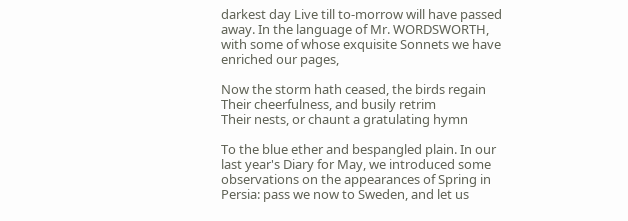darkest day Live till to-morrow will have passed away. In the language of Mr. WORDSWORTH, with some of whose exquisite Sonnets we have enriched our pages,

Now the storm hath ceased, the birds regain
Their cheerfulness, and busily retrim
Their nests, or chaunt a gratulating hymn

To the blue ether and bespangled plain. In our last year's Diary for May, we introduced some observations on the appearances of Spring in Persia: pass we now to Sweden, and let us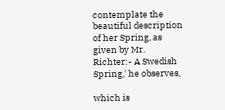contemplate the beautiful description of her Spring, as given by Mr. Richter:- A Swedish Spring,' he observes,

which is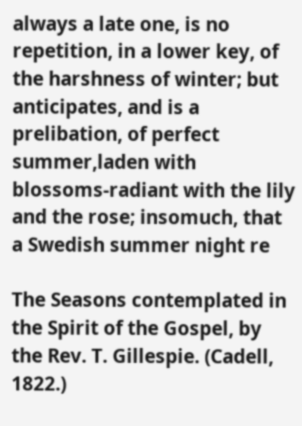always a late one, is no repetition, in a lower key, of the harshness of winter; but anticipates, and is a prelibation, of perfect summer,laden with blossoms-radiant with the lily and the rose; insomuch, that a Swedish summer night re

The Seasons contemplated in the Spirit of the Gospel, by the Rev. T. Gillespie. (Cadell, 1822.)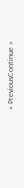« PreviousContinue »